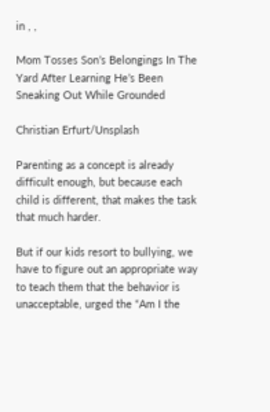in , ,

Mom Tosses Son’s Belongings In The Yard After Learning He’s Been Sneaking Out While Grounded

Christian Erfurt/Unsplash

Parenting as a concept is already difficult enough, but because each child is different, that makes the task that much harder.

But if our kids resort to bullying, we have to figure out an appropriate way to teach them that the behavior is unacceptable, urged the “Am I the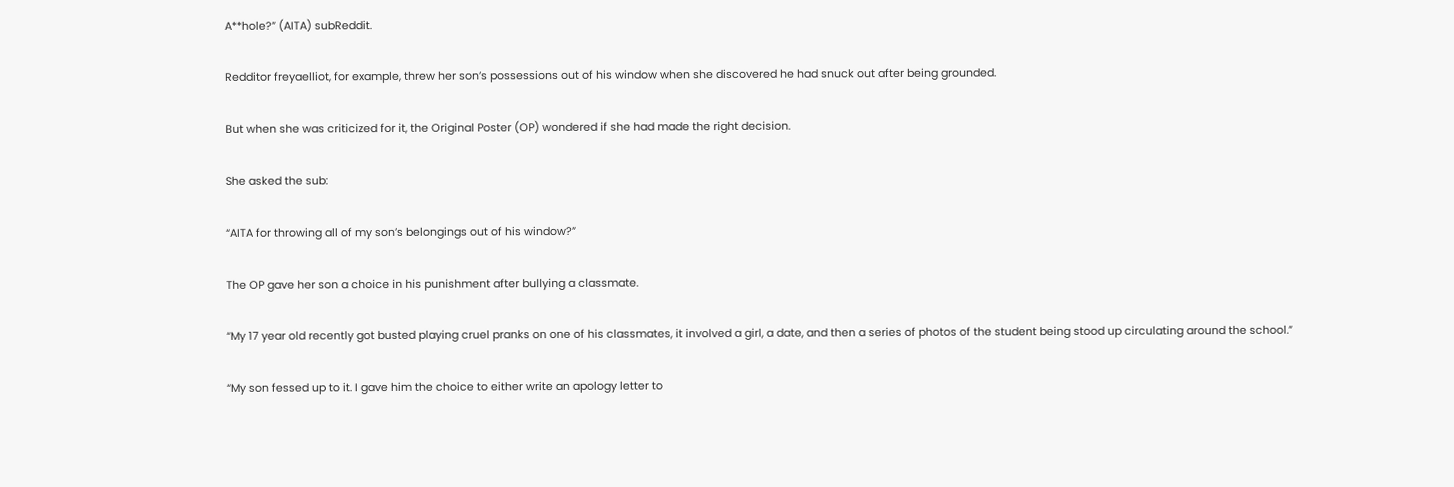A**hole?” (AITA) subReddit.

Redditor freyaelliot, for example, threw her son’s possessions out of his window when she discovered he had snuck out after being grounded.

But when she was criticized for it, the Original Poster (OP) wondered if she had made the right decision.

She asked the sub:

“AITA for throwing all of my son’s belongings out of his window?”

The OP gave her son a choice in his punishment after bullying a classmate.

“My 17 year old recently got busted playing cruel pranks on one of his classmates, it involved a girl, a date, and then a series of photos of the student being stood up circulating around the school.”

“My son fessed up to it. I gave him the choice to either write an apology letter to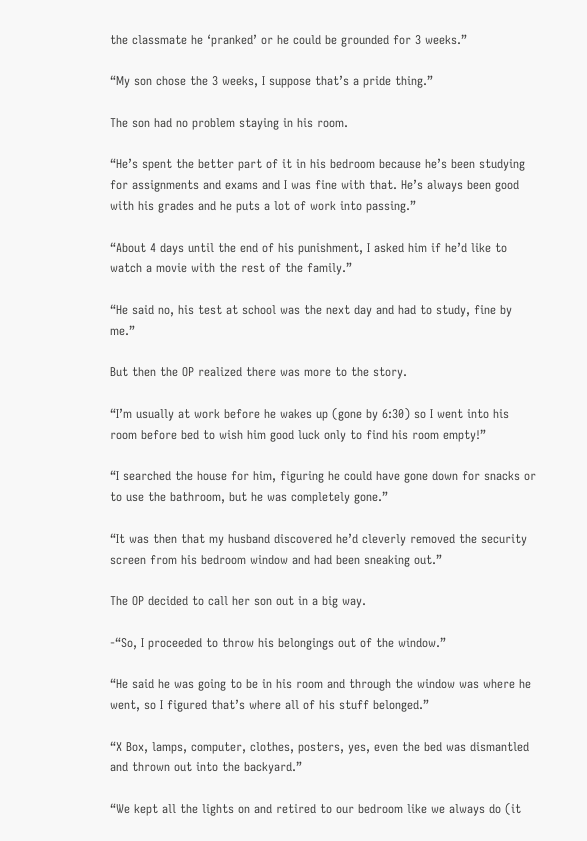the classmate he ‘pranked’ or he could be grounded for 3 weeks.”

“My son chose the 3 weeks, I suppose that’s a pride thing.”

The son had no problem staying in his room.

“He’s spent the better part of it in his bedroom because he’s been studying for assignments and exams and I was fine with that. He’s always been good with his grades and he puts a lot of work into passing.”

“About 4 days until the end of his punishment, I asked him if he’d like to watch a movie with the rest of the family.”

“He said no, his test at school was the next day and had to study, fine by me.”

But then the OP realized there was more to the story.

“I’m usually at work before he wakes up (gone by 6:30) so I went into his room before bed to wish him good luck only to find his room empty!”

“I searched the house for him, figuring he could have gone down for snacks or to use the bathroom, but he was completely gone.”

“It was then that my husband discovered he’d cleverly removed the security screen from his bedroom window and had been sneaking out.”

The OP decided to call her son out in a big way.

-“So, I proceeded to throw his belongings out of the window.”

“He said he was going to be in his room and through the window was where he went, so I figured that’s where all of his stuff belonged.”

“X Box, lamps, computer, clothes, posters, yes, even the bed was dismantled and thrown out into the backyard.”

“We kept all the lights on and retired to our bedroom like we always do (it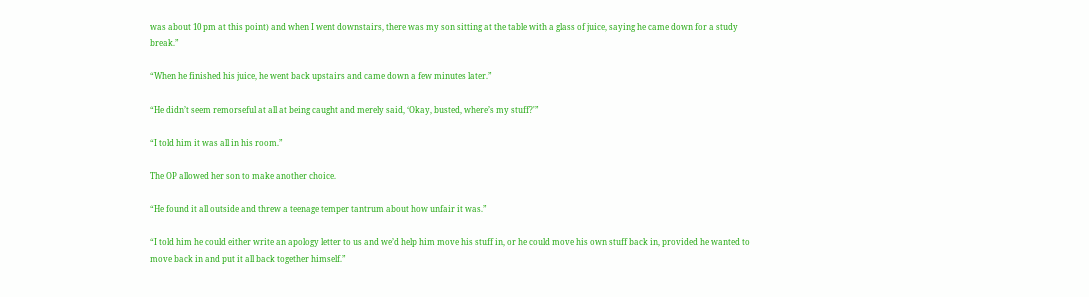was about 10 pm at this point) and when I went downstairs, there was my son sitting at the table with a glass of juice, saying he came down for a study break.”

“When he finished his juice, he went back upstairs and came down a few minutes later.”

“He didn’t seem remorseful at all at being caught and merely said, ‘Okay, busted, where’s my stuff?'”

“I told him it was all in his room.”

The OP allowed her son to make another choice.

“He found it all outside and threw a teenage temper tantrum about how unfair it was.”

“I told him he could either write an apology letter to us and we’d help him move his stuff in, or he could move his own stuff back in, provided he wanted to move back in and put it all back together himself.”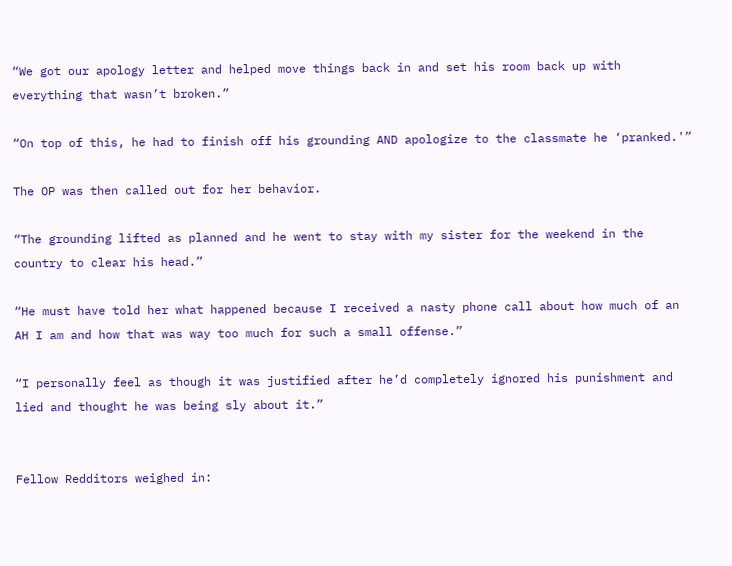“We got our apology letter and helped move things back in and set his room back up with everything that wasn’t broken.”

“On top of this, he had to finish off his grounding AND apologize to the classmate he ‘pranked.'”

The OP was then called out for her behavior.

“The grounding lifted as planned and he went to stay with my sister for the weekend in the country to clear his head.”

“He must have told her what happened because I received a nasty phone call about how much of an AH I am and how that was way too much for such a small offense.”

“I personally feel as though it was justified after he’d completely ignored his punishment and lied and thought he was being sly about it.”


Fellow Redditors weighed in: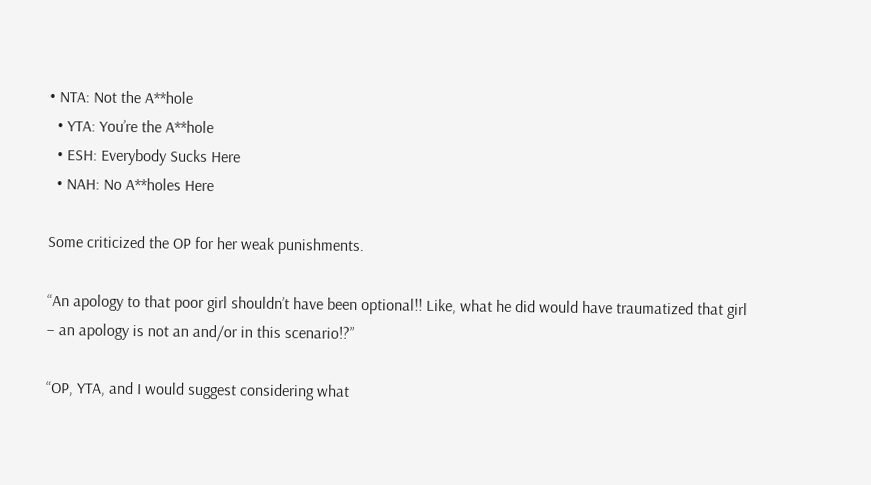• NTA: Not the A**hole
  • YTA: You’re the A**hole
  • ESH: Everybody Sucks Here
  • NAH: No A**holes Here

Some criticized the OP for her weak punishments.

“An apology to that poor girl shouldn’t have been optional!! Like, what he did would have traumatized that girl – an apology is not an and/or in this scenario!?”

“OP, YTA, and I would suggest considering what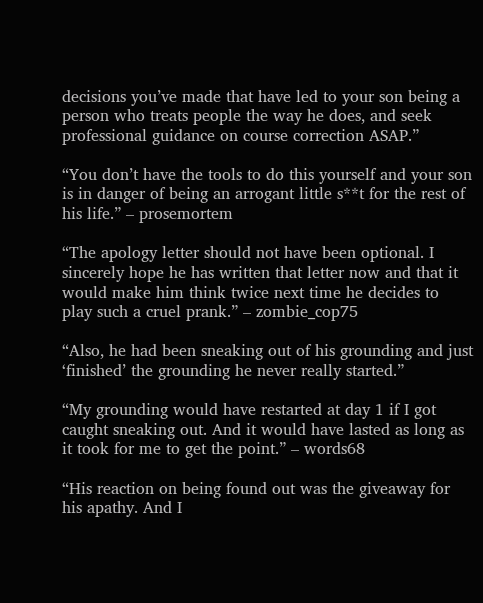decisions you’ve made that have led to your son being a person who treats people the way he does, and seek professional guidance on course correction ASAP.”

“You don’t have the tools to do this yourself and your son is in danger of being an arrogant little s**t for the rest of his life.” – prosemortem

“The apology letter should not have been optional. I sincerely hope he has written that letter now and that it would make him think twice next time he decides to play such a cruel prank.” – zombie_cop75

“Also, he had been sneaking out of his grounding and just ‘finished’ the grounding he never really started.”

“My grounding would have restarted at day 1 if I got caught sneaking out. And it would have lasted as long as it took for me to get the point.” – words68

“His reaction on being found out was the giveaway for his apathy. And I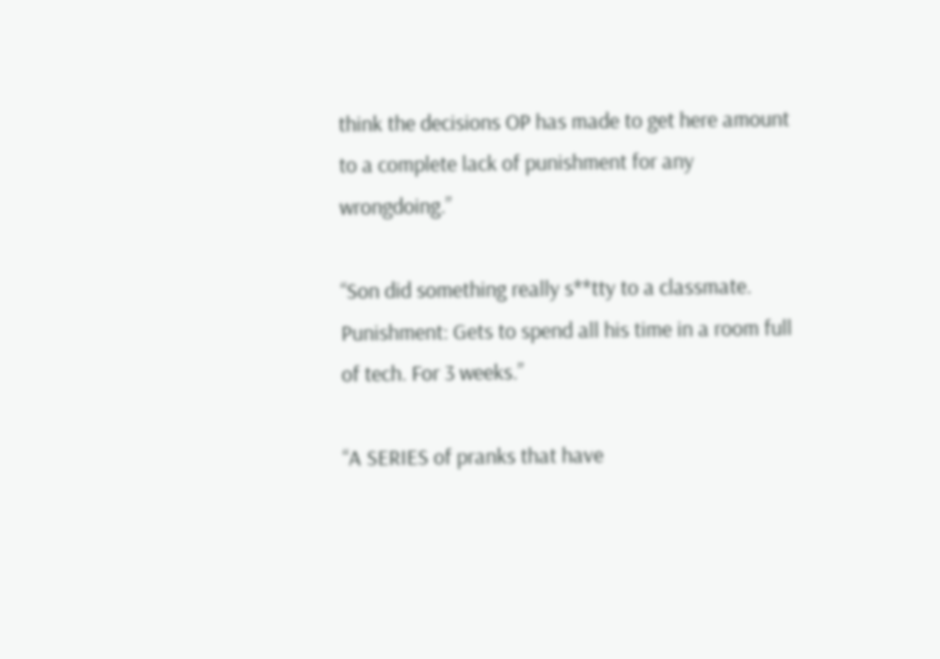think the decisions OP has made to get here amount to a complete lack of punishment for any wrongdoing.”

“Son did something really s**tty to a classmate. Punishment: Gets to spend all his time in a room full of tech. For 3 weeks.”

“A SERIES of pranks that have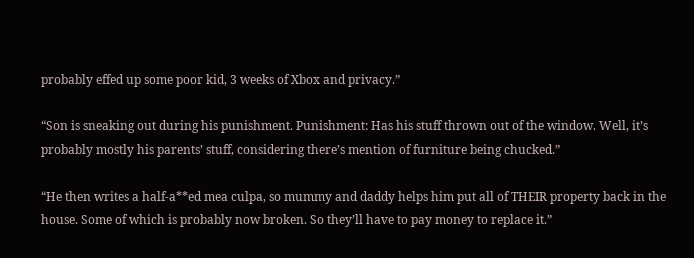probably effed up some poor kid, 3 weeks of Xbox and privacy.”

“Son is sneaking out during his punishment. Punishment: Has his stuff thrown out of the window. Well, it’s probably mostly his parents’ stuff, considering there’s mention of furniture being chucked.”

“He then writes a half-a**ed mea culpa, so mummy and daddy helps him put all of THEIR property back in the house. Some of which is probably now broken. So they’ll have to pay money to replace it.”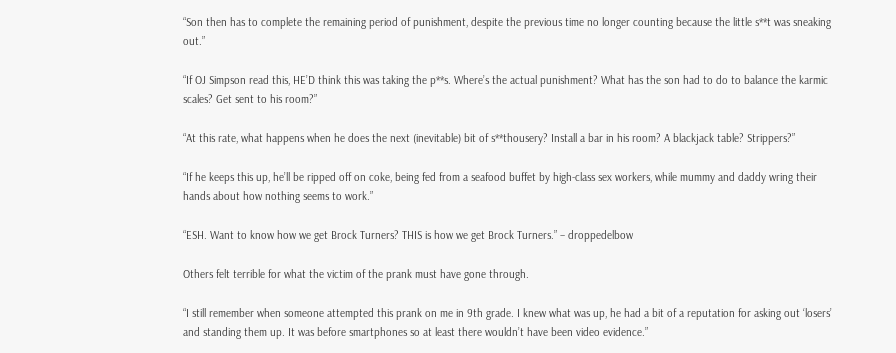“Son then has to complete the remaining period of punishment, despite the previous time no longer counting because the little s**t was sneaking out.”

“If OJ Simpson read this, HE’D think this was taking the p**s. Where’s the actual punishment? What has the son had to do to balance the karmic scales? Get sent to his room?”

“At this rate, what happens when he does the next (inevitable) bit of s**thousery? Install a bar in his room? A blackjack table? Strippers?”

“If he keeps this up, he’ll be ripped off on coke, being fed from a seafood buffet by high-class sex workers, while mummy and daddy wring their hands about how nothing seems to work.”

“ESH. Want to know how we get Brock Turners? THIS is how we get Brock Turners.” – droppedelbow

Others felt terrible for what the victim of the prank must have gone through.

“I still remember when someone attempted this prank on me in 9th grade. I knew what was up, he had a bit of a reputation for asking out ‘losers’ and standing them up. It was before smartphones so at least there wouldn’t have been video evidence.”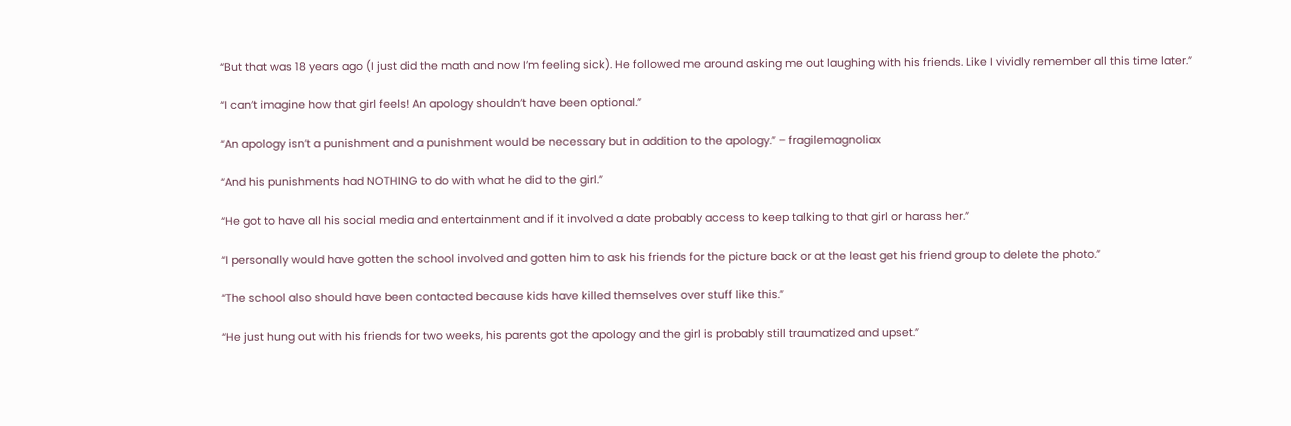“But that was 18 years ago (I just did the math and now I’m feeling sick). He followed me around asking me out laughing with his friends. Like I vividly remember all this time later.”

“I can’t imagine how that girl feels! An apology shouldn’t have been optional.”

“An apology isn’t a punishment and a punishment would be necessary but in addition to the apology.” – fragilemagnoliax

“And his punishments had NOTHING to do with what he did to the girl.”

“He got to have all his social media and entertainment and if it involved a date probably access to keep talking to that girl or harass her.”

“I personally would have gotten the school involved and gotten him to ask his friends for the picture back or at the least get his friend group to delete the photo.”

“The school also should have been contacted because kids have killed themselves over stuff like this.”

“He just hung out with his friends for two weeks, his parents got the apology and the girl is probably still traumatized and upset.”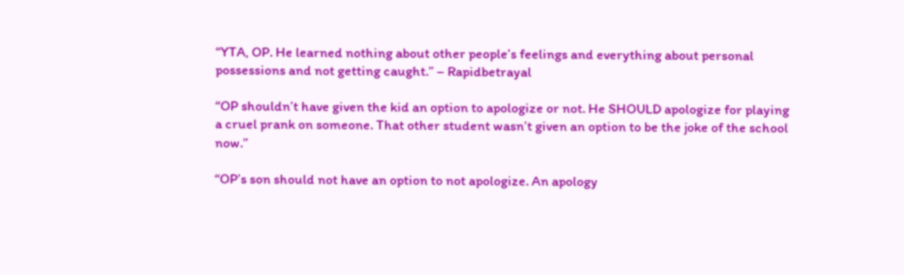“YTA, OP. He learned nothing about other people’s feelings and everything about personal possessions and not getting caught.” – Rapidbetrayal

“OP shouldn’t have given the kid an option to apologize or not. He SHOULD apologize for playing a cruel prank on someone. That other student wasn’t given an option to be the joke of the school now.”

“OP’s son should not have an option to not apologize. An apology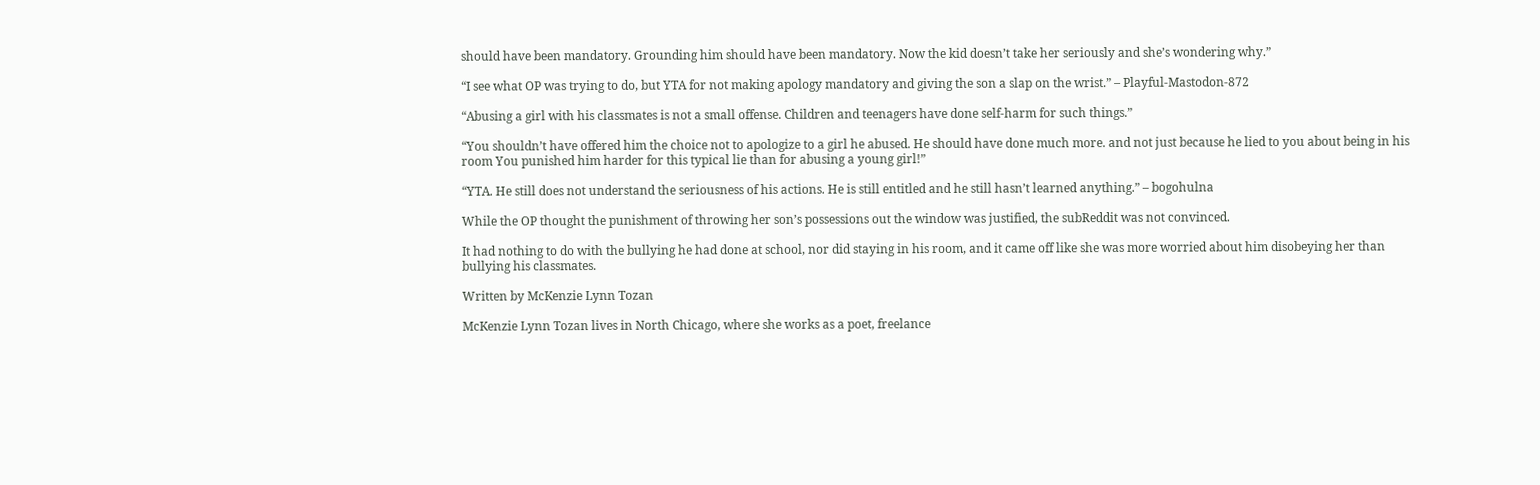should have been mandatory. Grounding him should have been mandatory. Now the kid doesn’t take her seriously and she’s wondering why.”

“I see what OP was trying to do, but YTA for not making apology mandatory and giving the son a slap on the wrist.” – Playful-Mastodon-872

“Abusing a girl with his classmates is not a small offense. Children and teenagers have done self-harm for such things.”

“You shouldn’t have offered him the choice not to apologize to a girl he abused. He should have done much more. and not just because he lied to you about being in his room You punished him harder for this typical lie than for abusing a young girl!”

“YTA. He still does not understand the seriousness of his actions. He is still entitled and he still hasn’t learned anything.” – bogohulna

While the OP thought the punishment of throwing her son’s possessions out the window was justified, the subReddit was not convinced.

It had nothing to do with the bullying he had done at school, nor did staying in his room, and it came off like she was more worried about him disobeying her than bullying his classmates.

Written by McKenzie Lynn Tozan

McKenzie Lynn Tozan lives in North Chicago, where she works as a poet, freelance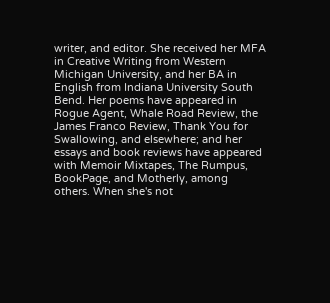writer, and editor. She received her MFA in Creative Writing from Western Michigan University, and her BA in English from Indiana University South Bend. Her poems have appeared in Rogue Agent, Whale Road Review, the James Franco Review, Thank You for Swallowing, and elsewhere; and her essays and book reviews have appeared with Memoir Mixtapes, The Rumpus, BookPage, and Motherly, among others. When she's not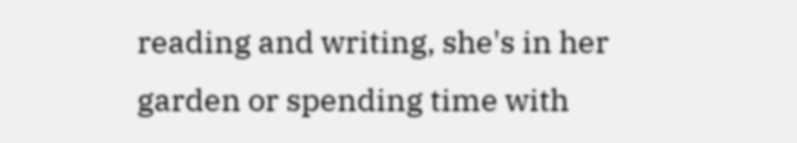reading and writing, she's in her garden or spending time with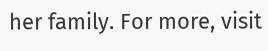her family. For more, visit